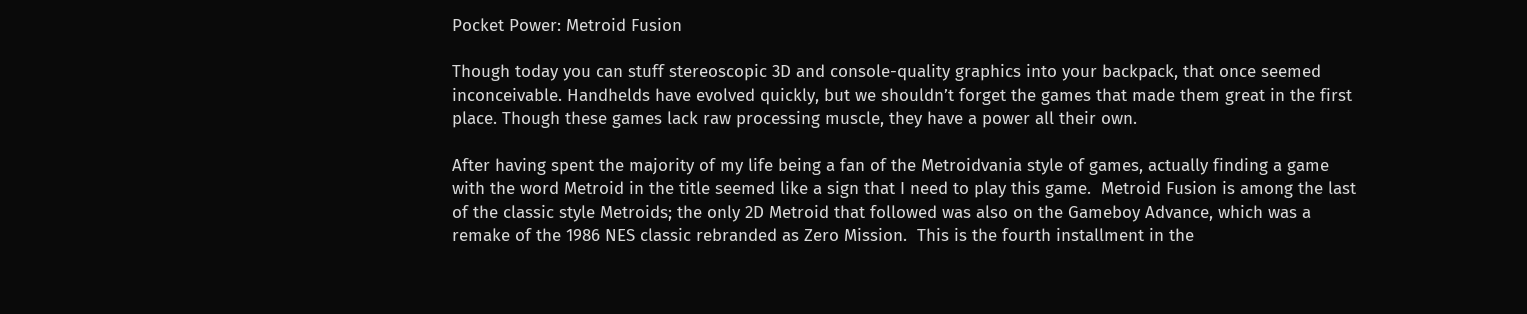Pocket Power: Metroid Fusion

Though today you can stuff stereoscopic 3D and console-quality graphics into your backpack, that once seemed inconceivable. Handhelds have evolved quickly, but we shouldn’t forget the games that made them great in the first place. Though these games lack raw processing muscle, they have a power all their own.

After having spent the majority of my life being a fan of the Metroidvania style of games, actually finding a game with the word Metroid in the title seemed like a sign that I need to play this game.  Metroid Fusion is among the last of the classic style Metroids; the only 2D Metroid that followed was also on the Gameboy Advance, which was a remake of the 1986 NES classic rebranded as Zero Mission.  This is the fourth installment in the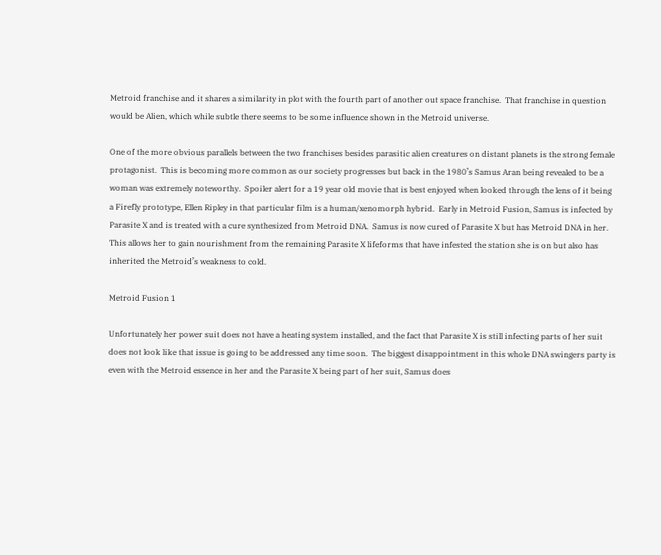Metroid franchise and it shares a similarity in plot with the fourth part of another out space franchise.  That franchise in question would be Alien, which while subtle there seems to be some influence shown in the Metroid universe.

One of the more obvious parallels between the two franchises besides parasitic alien creatures on distant planets is the strong female protagonist.  This is becoming more common as our society progresses but back in the 1980’s Samus Aran being revealed to be a woman was extremely noteworthy.  Spoiler alert for a 19 year old movie that is best enjoyed when looked through the lens of it being a Firefly prototype, Ellen Ripley in that particular film is a human/xenomorph hybrid.  Early in Metroid Fusion, Samus is infected by Parasite X and is treated with a cure synthesized from Metroid DNA.  Samus is now cured of Parasite X but has Metroid DNA in her.  This allows her to gain nourishment from the remaining Parasite X lifeforms that have infested the station she is on but also has inherited the Metroid’s weakness to cold.

Metroid Fusion 1

Unfortunately her power suit does not have a heating system installed, and the fact that Parasite X is still infecting parts of her suit does not look like that issue is going to be addressed any time soon.  The biggest disappointment in this whole DNA swingers party is even with the Metroid essence in her and the Parasite X being part of her suit, Samus does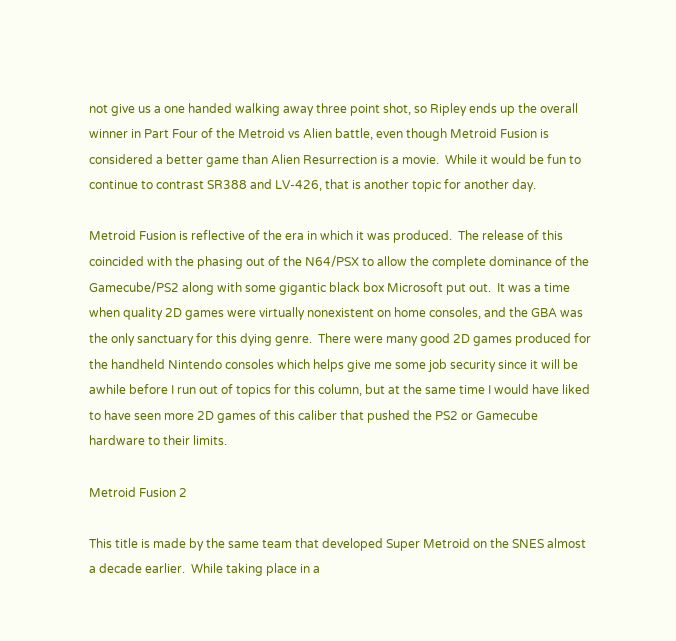not give us a one handed walking away three point shot, so Ripley ends up the overall winner in Part Four of the Metroid vs Alien battle, even though Metroid Fusion is considered a better game than Alien Resurrection is a movie.  While it would be fun to continue to contrast SR388 and LV-426, that is another topic for another day.

Metroid Fusion is reflective of the era in which it was produced.  The release of this coincided with the phasing out of the N64/PSX to allow the complete dominance of the Gamecube/PS2 along with some gigantic black box Microsoft put out.  It was a time when quality 2D games were virtually nonexistent on home consoles, and the GBA was the only sanctuary for this dying genre.  There were many good 2D games produced for the handheld Nintendo consoles which helps give me some job security since it will be awhile before I run out of topics for this column, but at the same time I would have liked to have seen more 2D games of this caliber that pushed the PS2 or Gamecube hardware to their limits.

Metroid Fusion 2

This title is made by the same team that developed Super Metroid on the SNES almost a decade earlier.  While taking place in a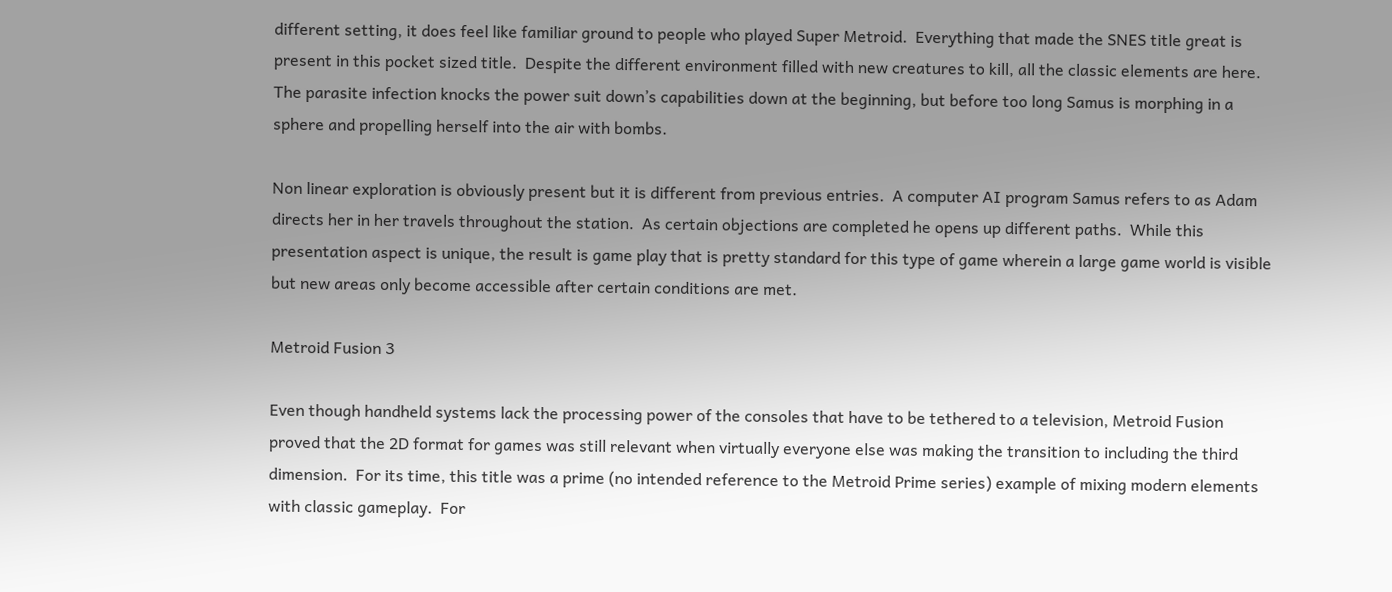different setting, it does feel like familiar ground to people who played Super Metroid.  Everything that made the SNES title great is present in this pocket sized title.  Despite the different environment filled with new creatures to kill, all the classic elements are here.  The parasite infection knocks the power suit down’s capabilities down at the beginning, but before too long Samus is morphing in a sphere and propelling herself into the air with bombs.

Non linear exploration is obviously present but it is different from previous entries.  A computer AI program Samus refers to as Adam directs her in her travels throughout the station.  As certain objections are completed he opens up different paths.  While this presentation aspect is unique, the result is game play that is pretty standard for this type of game wherein a large game world is visible but new areas only become accessible after certain conditions are met.

Metroid Fusion 3

Even though handheld systems lack the processing power of the consoles that have to be tethered to a television, Metroid Fusion proved that the 2D format for games was still relevant when virtually everyone else was making the transition to including the third dimension.  For its time, this title was a prime (no intended reference to the Metroid Prime series) example of mixing modern elements with classic gameplay.  For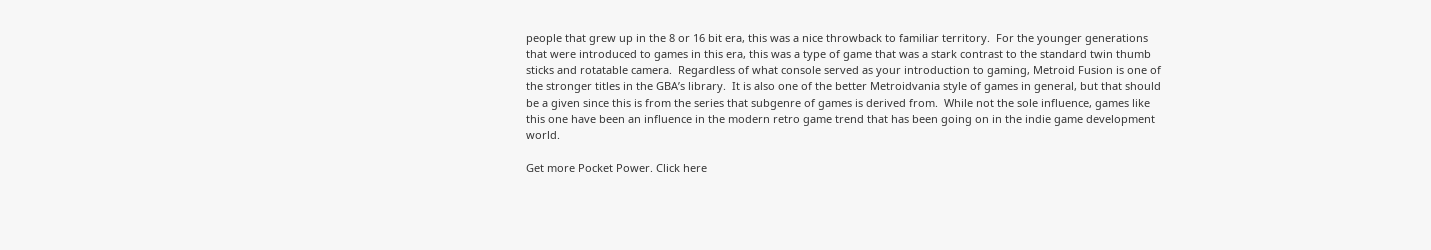people that grew up in the 8 or 16 bit era, this was a nice throwback to familiar territory.  For the younger generations that were introduced to games in this era, this was a type of game that was a stark contrast to the standard twin thumb sticks and rotatable camera.  Regardless of what console served as your introduction to gaming, Metroid Fusion is one of the stronger titles in the GBA’s library.  It is also one of the better Metroidvania style of games in general, but that should be a given since this is from the series that subgenre of games is derived from.  While not the sole influence, games like this one have been an influence in the modern retro game trend that has been going on in the indie game development world.

Get more Pocket Power. Click here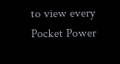to view every Pocket Power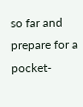so far and prepare for a pocket-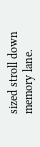sized stroll down memory lane.